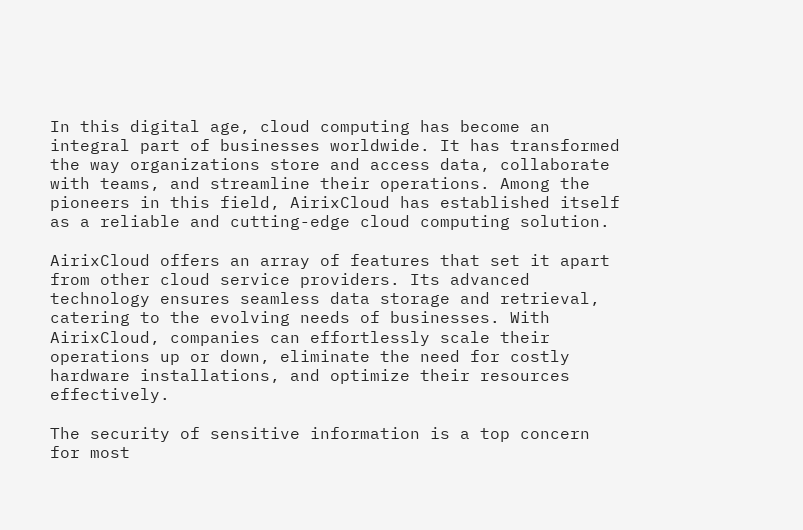In this digital age, cloud computing has become an integral part of businesses worldwide. It has transformed the way organizations store and access data, collaborate with teams, and streamline their operations. Among the pioneers in this field, AirixCloud has established itself as a reliable and cutting-edge cloud computing solution.

AirixCloud offers an array of features that set it apart from other cloud service providers. Its advanced technology ensures seamless data storage and retrieval, catering to the evolving needs of businesses. With AirixCloud, companies can effortlessly scale their operations up or down, eliminate the need for costly hardware installations, and optimize their resources effectively.

The security of sensitive information is a top concern for most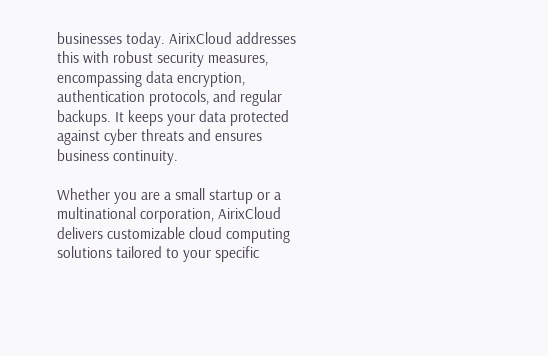businesses today. AirixCloud addresses this with robust security measures, encompassing data encryption, authentication protocols, and regular backups. It keeps your data protected against cyber threats and ensures business continuity.

Whether you are a small startup or a multinational corporation, AirixCloud delivers customizable cloud computing solutions tailored to your specific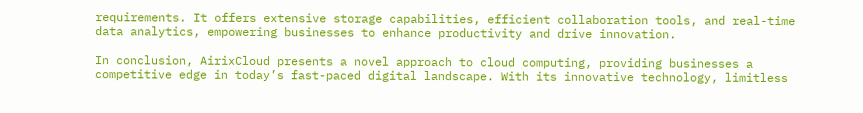requirements. It offers extensive storage capabilities, efficient collaboration tools, and real-time data analytics, empowering businesses to enhance productivity and drive innovation.

In conclusion, AirixCloud presents a novel approach to cloud computing, providing businesses a competitive edge in today’s fast-paced digital landscape. With its innovative technology, limitless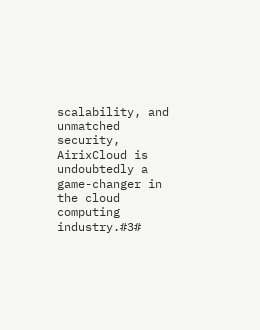scalability, and unmatched security, AirixCloud is undoubtedly a game-changer in the cloud computing industry.#3#